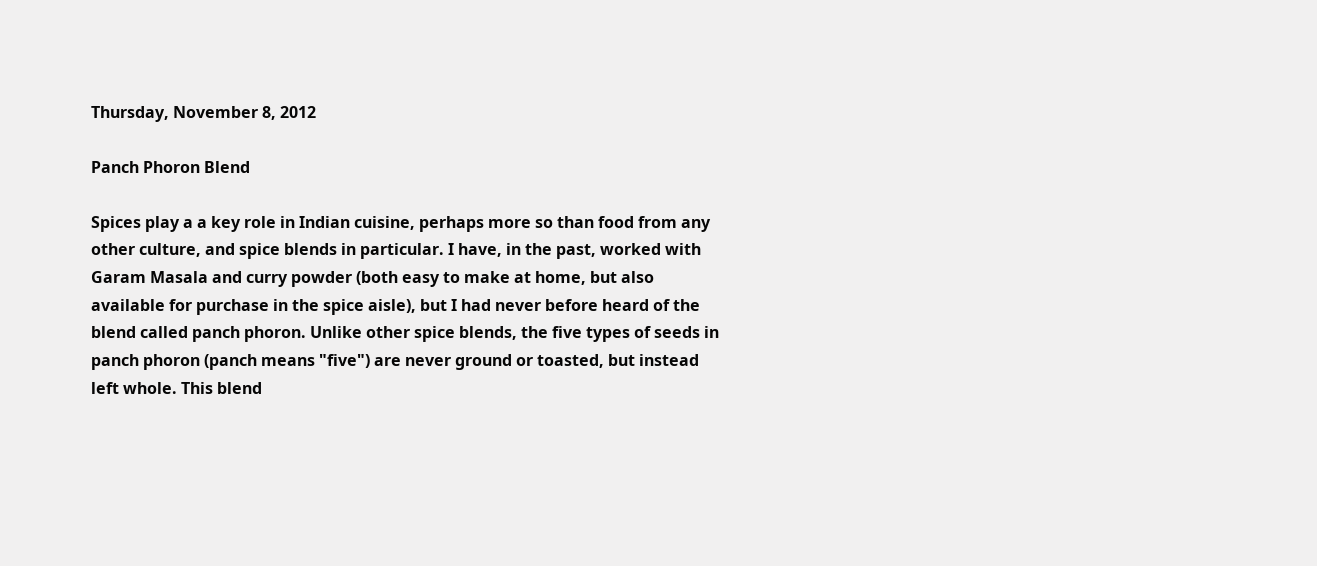Thursday, November 8, 2012

Panch Phoron Blend

Spices play a a key role in Indian cuisine, perhaps more so than food from any other culture, and spice blends in particular. I have, in the past, worked with Garam Masala and curry powder (both easy to make at home, but also available for purchase in the spice aisle), but I had never before heard of the blend called panch phoron. Unlike other spice blends, the five types of seeds in panch phoron (panch means "five") are never ground or toasted, but instead left whole. This blend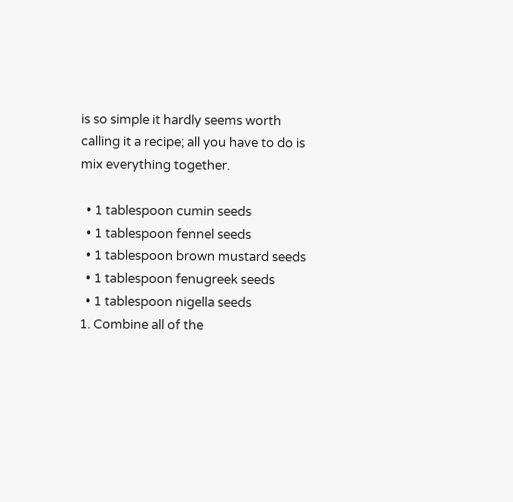is so simple it hardly seems worth calling it a recipe; all you have to do is mix everything together.

  • 1 tablespoon cumin seeds
  • 1 tablespoon fennel seeds
  • 1 tablespoon brown mustard seeds
  • 1 tablespoon fenugreek seeds
  • 1 tablespoon nigella seeds
1. Combine all of the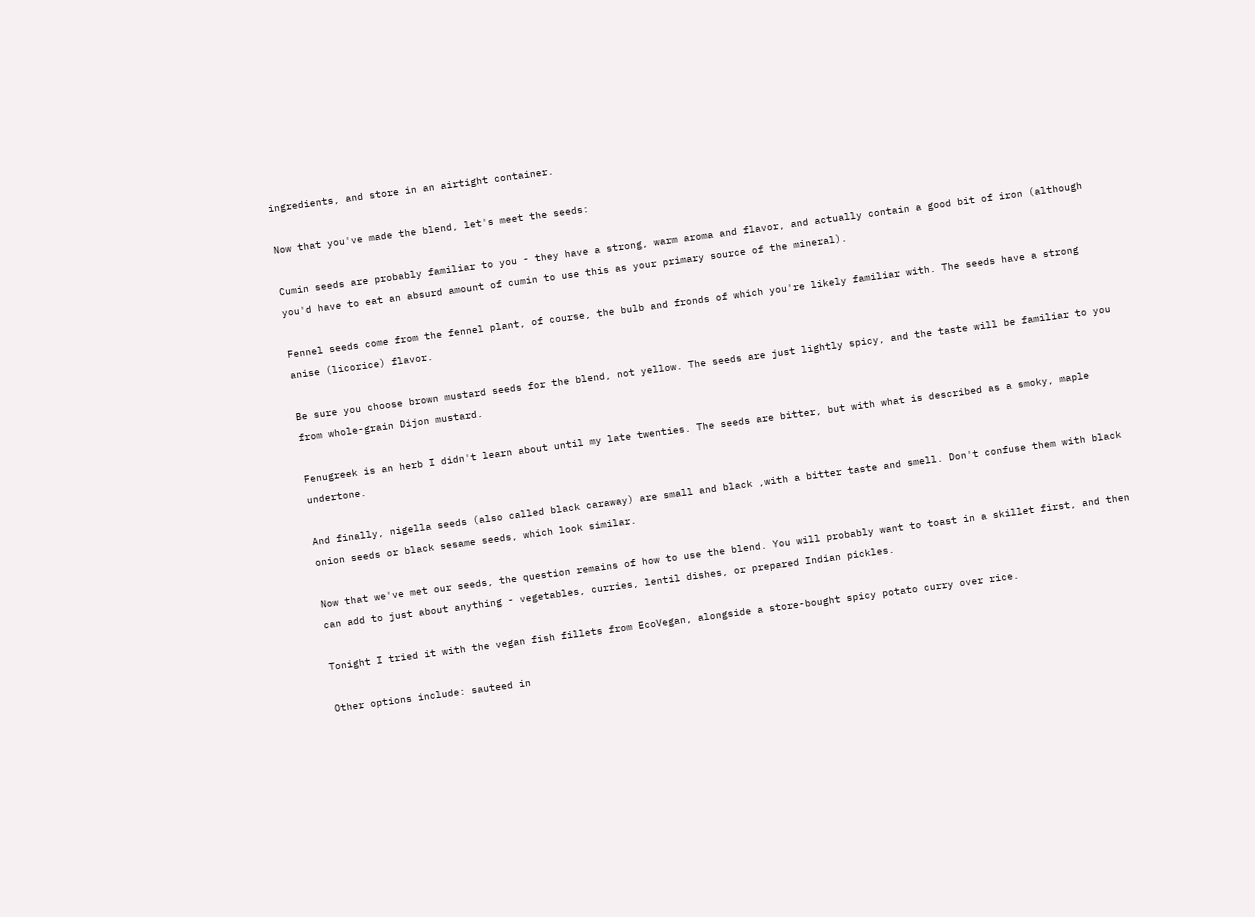ingredients, and store in an airtight container.

Now that you've made the blend, let's meet the seeds:

Cumin seeds are probably familiar to you - they have a strong, warm aroma and flavor, and actually contain a good bit of iron (although you'd have to eat an absurd amount of cumin to use this as your primary source of the mineral).

Fennel seeds come from the fennel plant, of course, the bulb and fronds of which you're likely familiar with. The seeds have a strong anise (licorice) flavor.

Be sure you choose brown mustard seeds for the blend, not yellow. The seeds are just lightly spicy, and the taste will be familiar to you from whole-grain Dijon mustard.

Fenugreek is an herb I didn't learn about until my late twenties. The seeds are bitter, but with what is described as a smoky, maple undertone.

And finally, nigella seeds (also called black caraway) are small and black ,with a bitter taste and smell. Don't confuse them with black onion seeds or black sesame seeds, which look similar.

Now that we've met our seeds, the question remains of how to use the blend. You will probably want to toast in a skillet first, and then can add to just about anything - vegetables, curries, lentil dishes, or prepared Indian pickles.

Tonight I tried it with the vegan fish fillets from EcoVegan, alongside a store-bought spicy potato curry over rice.

Other options include: sauteed in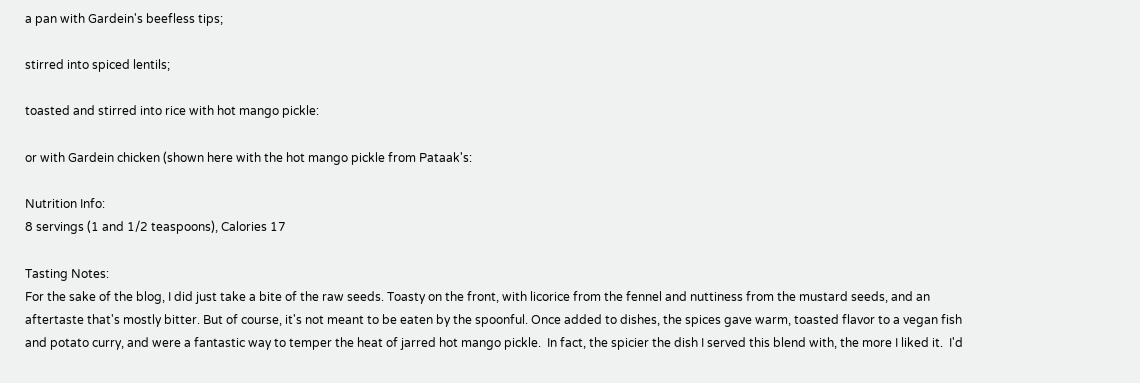a pan with Gardein's beefless tips;

stirred into spiced lentils;

toasted and stirred into rice with hot mango pickle:

or with Gardein chicken (shown here with the hot mango pickle from Pataak's:

Nutrition Info:
8 servings (1 and 1/2 teaspoons), Calories 17

Tasting Notes:
For the sake of the blog, I did just take a bite of the raw seeds. Toasty on the front, with licorice from the fennel and nuttiness from the mustard seeds, and an aftertaste that's mostly bitter. But of course, it's not meant to be eaten by the spoonful. Once added to dishes, the spices gave warm, toasted flavor to a vegan fish and potato curry, and were a fantastic way to temper the heat of jarred hot mango pickle.  In fact, the spicier the dish I served this blend with, the more I liked it.  I'd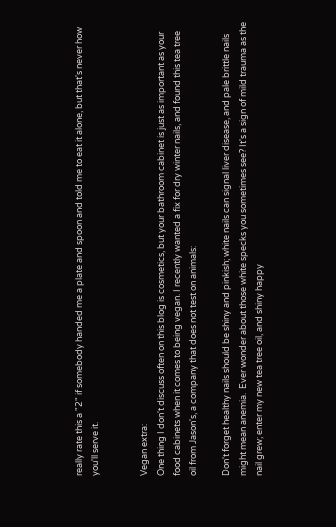really rate this a "2" if somebody handed me a plate and spoon and told me to eat it alone, but that's never how you'll serve it.


Vegan extra:
One thing I don't discuss often on this blog is cosmetics, but your bathroom cabinet is just as important as your food cabinets when it comes to being vegan. I recently wanted a fix for dry winter nails, and found this tea tree oil from Jason's, a company that does not test on animals:

Don't forget healthy nails should be shiny and pinkish; white nails can signal liver disease, and pale brittle nails might mean anemia.  Ever wonder about those white specks you sometimes see? It's a sign of mild trauma as the nail grew; enter my new tea tree oil, and shiny happy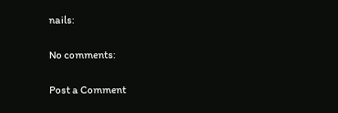nails:

No comments:

Post a Comment